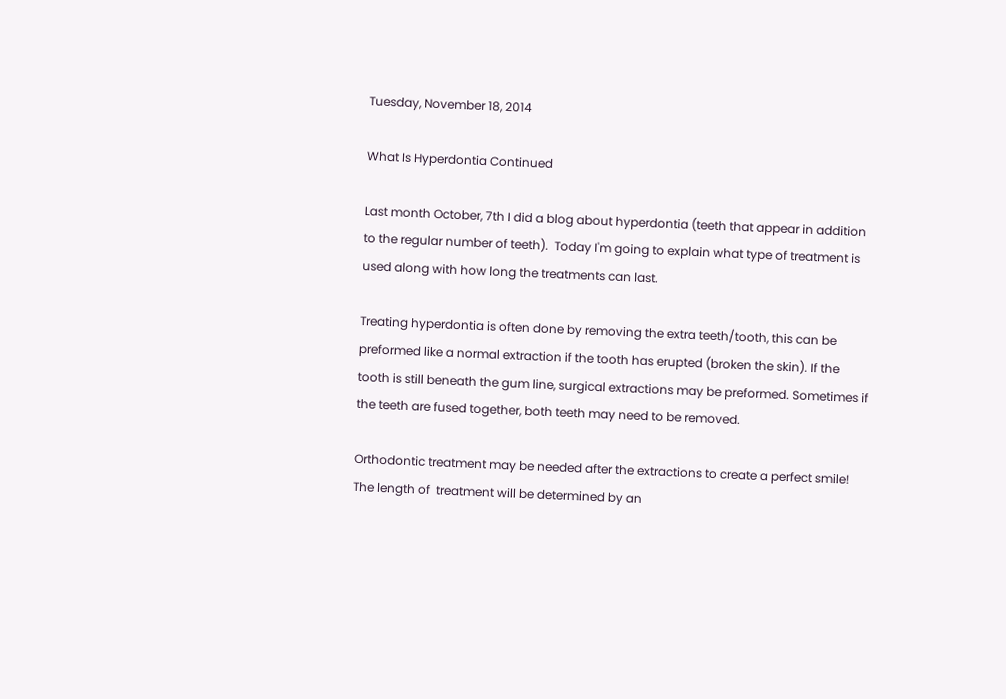Tuesday, November 18, 2014

What Is Hyperdontia Continued

Last month October, 7th I did a blog about hyperdontia (teeth that appear in addition to the regular number of teeth).  Today I'm going to explain what type of treatment is used along with how long the treatments can last.

Treating hyperdontia is often done by removing the extra teeth/tooth, this can be preformed like a normal extraction if the tooth has erupted (broken the skin). If the tooth is still beneath the gum line, surgical extractions may be preformed. Sometimes if the teeth are fused together, both teeth may need to be removed.

Orthodontic treatment may be needed after the extractions to create a perfect smile! The length of  treatment will be determined by an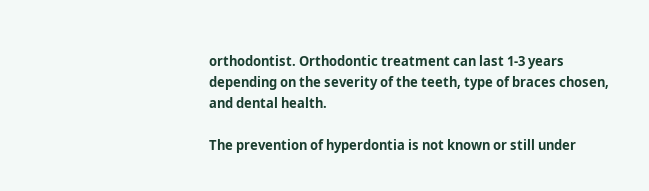orthodontist. Orthodontic treatment can last 1-3 years depending on the severity of the teeth, type of braces chosen, and dental health.

The prevention of hyperdontia is not known or still under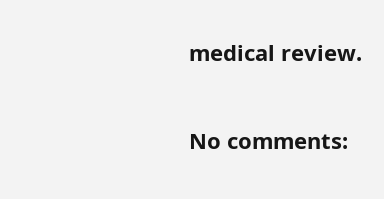medical review.

No comments: